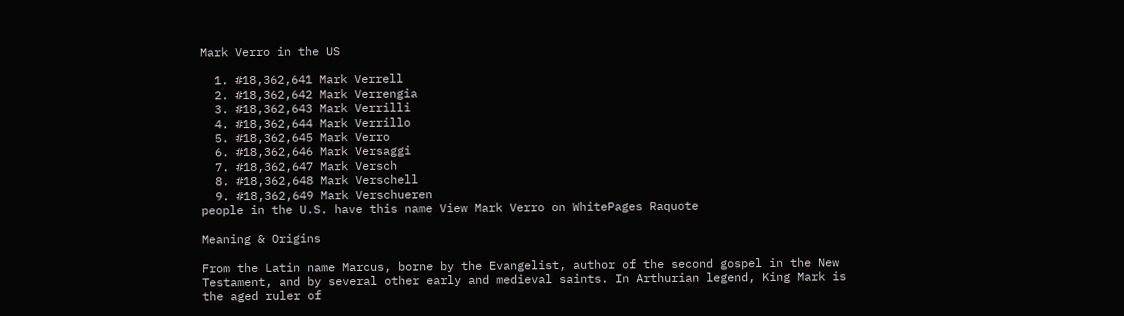Mark Verro in the US

  1. #18,362,641 Mark Verrell
  2. #18,362,642 Mark Verrengia
  3. #18,362,643 Mark Verrilli
  4. #18,362,644 Mark Verrillo
  5. #18,362,645 Mark Verro
  6. #18,362,646 Mark Versaggi
  7. #18,362,647 Mark Versch
  8. #18,362,648 Mark Verschell
  9. #18,362,649 Mark Verschueren
people in the U.S. have this name View Mark Verro on WhitePages Raquote

Meaning & Origins

From the Latin name Marcus, borne by the Evangelist, author of the second gospel in the New Testament, and by several other early and medieval saints. In Arthurian legend, King Mark is the aged ruler of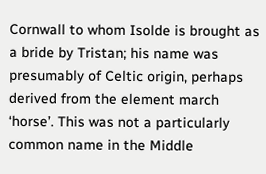Cornwall to whom Isolde is brought as a bride by Tristan; his name was presumably of Celtic origin, perhaps derived from the element march ‘horse’. This was not a particularly common name in the Middle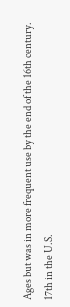Ages but was in more frequent use by the end of the 16th century.
17th in the U.S.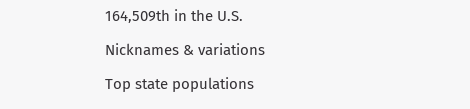164,509th in the U.S.

Nicknames & variations

Top state populations